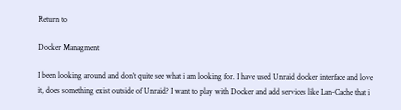Return to

Docker Managment

I been looking around and don’t quite see what i am looking for. I have used Unraid docker interface and love it, does something exist outside of Unraid? I want to play with Docker and add services like Lan-Cache that i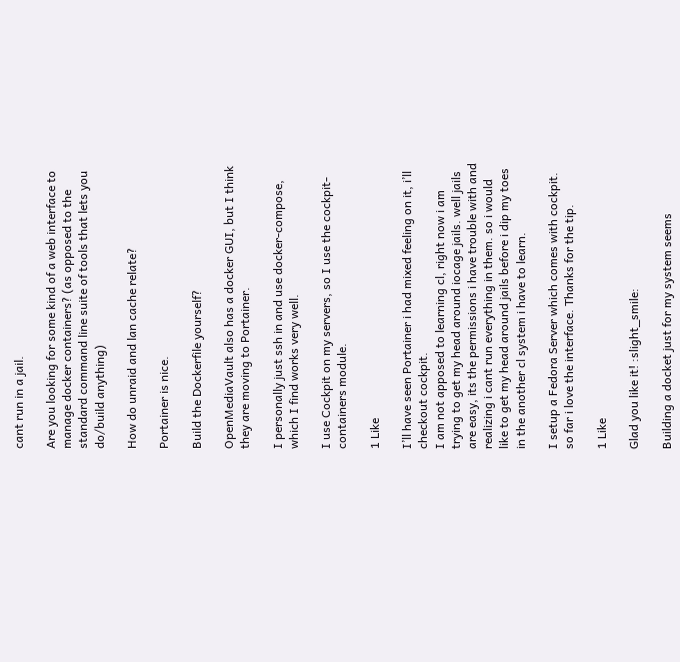cant run in a jail.

Are you looking for some kind of a web interface to manage docker containers? (as opposed to the standard command line suite of tools that lets you do/build anything)

How do unraid and lan cache relate?

Portainer is nice.

Build the Dockerfile yourself?

OpenMediaVault also has a docker GUI, but I think they are moving to Portainer.

I personally just ssh in and use docker-compose, which I find works very well.

I use Cockpit on my servers, so I use the cockpit-containers module.

1 Like

I’ll have seen Portainer i had mixed feeling on it, i’ll checkout cockpit.
I am not apposed to learning cl, right now i am trying to get my head around iocage jails. well jails are easy, its the permissions i have trouble with and realizing i cant run everything in them. so i would like to get my head around jails before i dip my toes in the another cl system i have to learn.

I setup a Fedora Server which comes with cockpit. so far i love the interface. Thanks for the tip.

1 Like

Glad you like it! :slight_smile:

Building a docket just for my system seems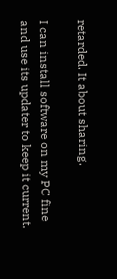retarded. It about sharing.

I can install software on my PC fine and use its updater to keep it current.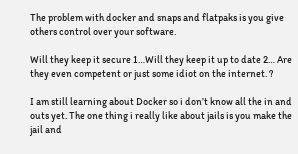The problem with docker and snaps and flatpaks is you give others control over your software.

Will they keep it secure 1…Will they keep it up to date 2… Are they even competent or just some idiot on the internet. ?

I am still learning about Docker so i don’t know all the in and outs yet. The one thing i really like about jails is you make the jail and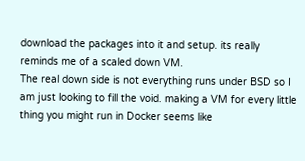download the packages into it and setup. its really reminds me of a scaled down VM.
The real down side is not everything runs under BSD so I am just looking to fill the void. making a VM for every little thing you might run in Docker seems like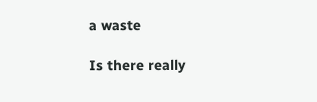a waste

Is there really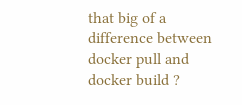that big of a difference between docker pull and docker build ?